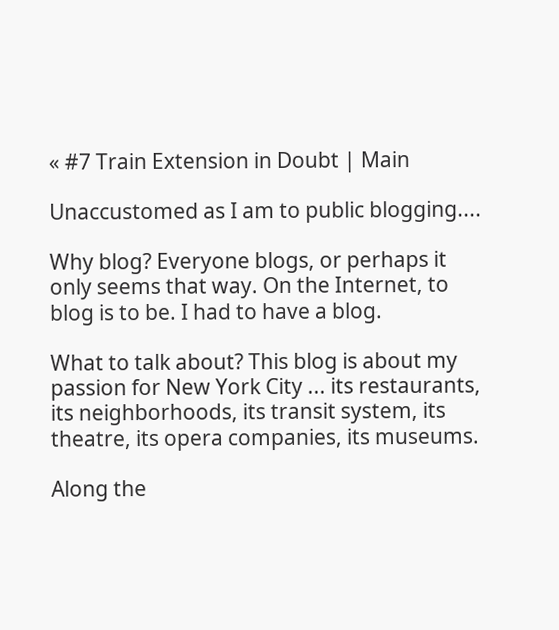« #7 Train Extension in Doubt | Main

Unaccustomed as I am to public blogging....

Why blog? Everyone blogs, or perhaps it only seems that way. On the Internet, to blog is to be. I had to have a blog.

What to talk about? This blog is about my passion for New York City ... its restaurants, its neighborhoods, its transit system, its theatre, its opera companies, its museums.

Along the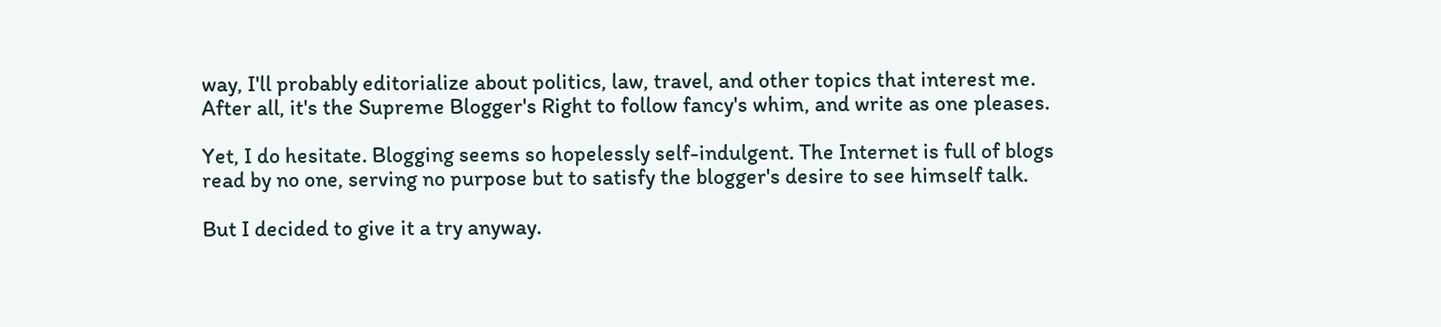way, I'll probably editorialize about politics, law, travel, and other topics that interest me. After all, it's the Supreme Blogger's Right to follow fancy's whim, and write as one pleases.

Yet, I do hesitate. Blogging seems so hopelessly self-indulgent. The Internet is full of blogs read by no one, serving no purpose but to satisfy the blogger's desire to see himself talk.

But I decided to give it a try anyway.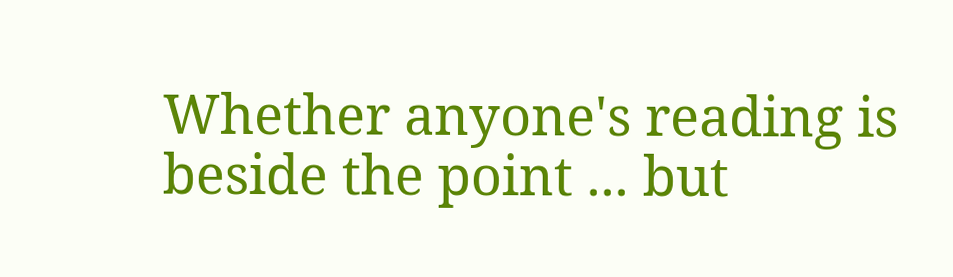Whether anyone's reading is beside the point ... but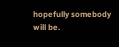hopefully somebody will be.